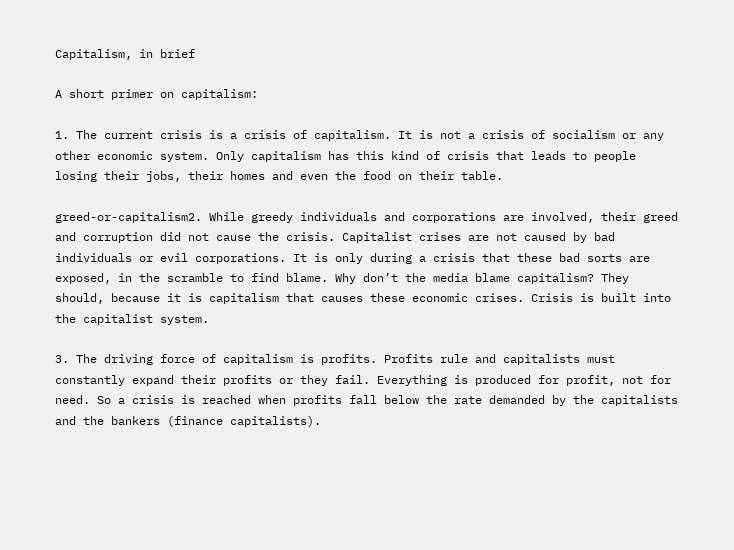Capitalism, in brief

A short primer on capitalism:

1. The current crisis is a crisis of capitalism. It is not a crisis of socialism or any other economic system. Only capitalism has this kind of crisis that leads to people losing their jobs, their homes and even the food on their table.

greed-or-capitalism2. While greedy individuals and corporations are involved, their greed and corruption did not cause the crisis. Capitalist crises are not caused by bad individuals or evil corporations. It is only during a crisis that these bad sorts are exposed, in the scramble to find blame. Why don’t the media blame capitalism? They should, because it is capitalism that causes these economic crises. Crisis is built into the capitalist system.

3. The driving force of capitalism is profits. Profits rule and capitalists must constantly expand their profits or they fail. Everything is produced for profit, not for need. So a crisis is reached when profits fall below the rate demanded by the capitalists and the bankers (finance capitalists).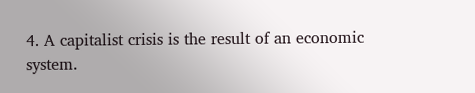4. A capitalist crisis is the result of an economic system.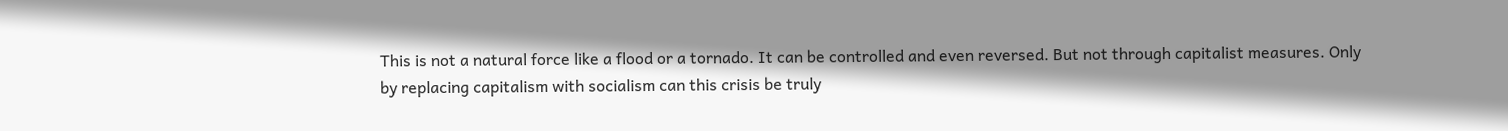This is not a natural force like a flood or a tornado. It can be controlled and even reversed. But not through capitalist measures. Only by replacing capitalism with socialism can this crisis be truly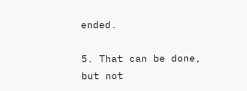ended.

5. That can be done, but not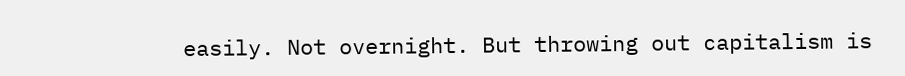easily. Not overnight. But throwing out capitalism is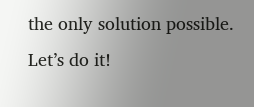the only solution possible. Let’s do it!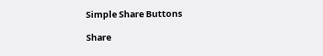Simple Share Buttons

Share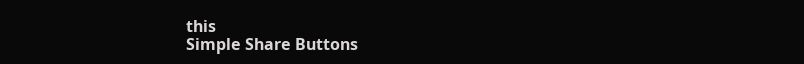this
Simple Share Buttons